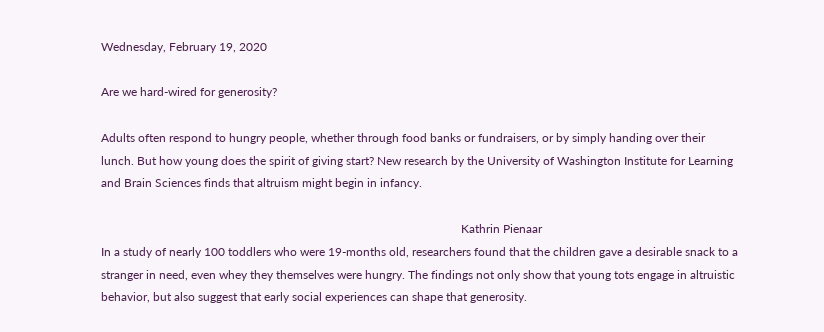Wednesday, February 19, 2020

Are we hard-wired for generosity?

Adults often respond to hungry people, whether through food banks or fundraisers, or by simply handing over their lunch. But how young does the spirit of giving start? New research by the University of Washington Institute for Learning and Brain Sciences finds that altruism might begin in infancy.

                                                                                                                        Kathrin Pienaar
In a study of nearly 100 toddlers who were 19-months old, researchers found that the children gave a desirable snack to a stranger in need, even whey they themselves were hungry. The findings not only show that young tots engage in altruistic behavior, but also suggest that early social experiences can shape that generosity.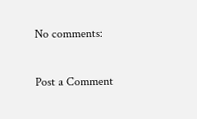No comments:

Post a Comment